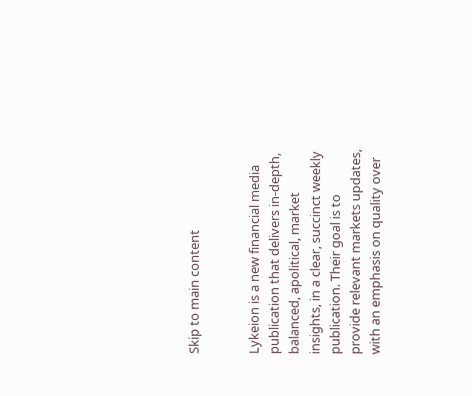Skip to main content


Lykeion is a new financial media publication that delivers in-depth, balanced, apolitical, market insights, in a clear, succinct weekly publication. Their goal is to provide relevant markets updates, with an emphasis on quality over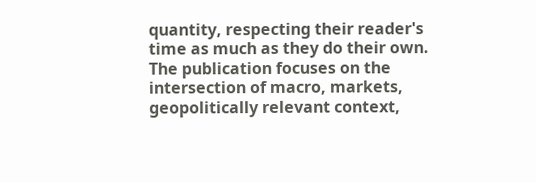quantity, respecting their reader's time as much as they do their own. The publication focuses on the intersection of macro, markets, geopolitically relevant context,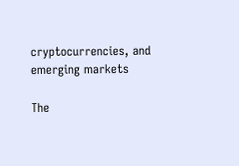cryptocurrencies, and emerging markets

The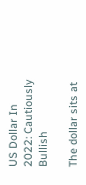US Dollar In 2022: Cautiously Bullish

The dollar sits at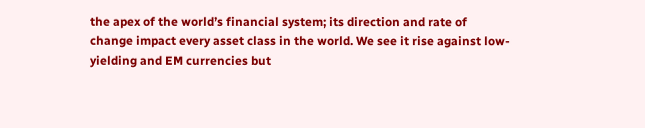the apex of the world’s financial system; its direction and rate of change impact every asset class in the world. We see it rise against low-yielding and EM currencies but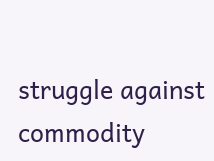struggle against commodity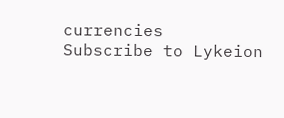currencies
Subscribe to Lykeion